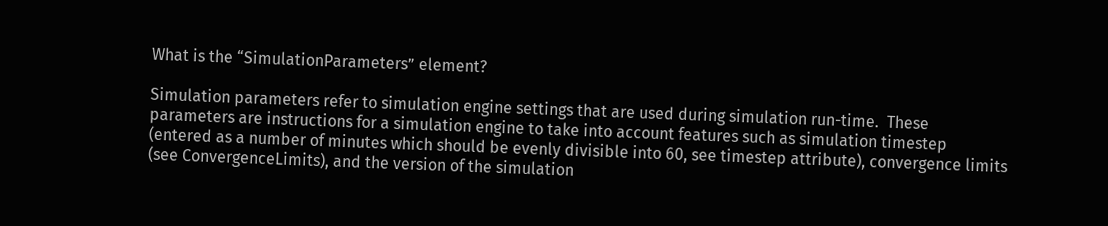What is the “SimulationParameters” element?

Simulation parameters refer to simulation engine settings that are used during simulation run-time.  These parameters are instructions for a simulation engine to take into account features such as simulation timestep (entered as a number of minutes which should be evenly divisible into 60, see timestep attribute), convergence limits (see ConvergenceLimits), and the version of the simulation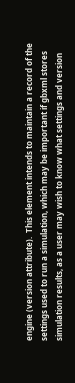engine (version attribute).  This element intends to maintain a record of the settings used to run a simulation, which may be important if gbxml stores simulation results, as a user may wish to know what settings and version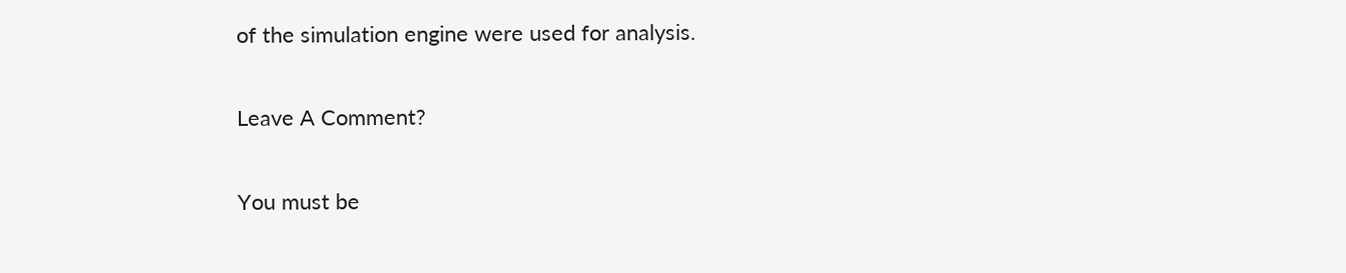of the simulation engine were used for analysis.

Leave A Comment?

You must be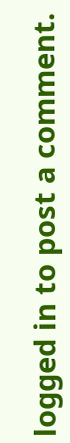logged in to post a comment.